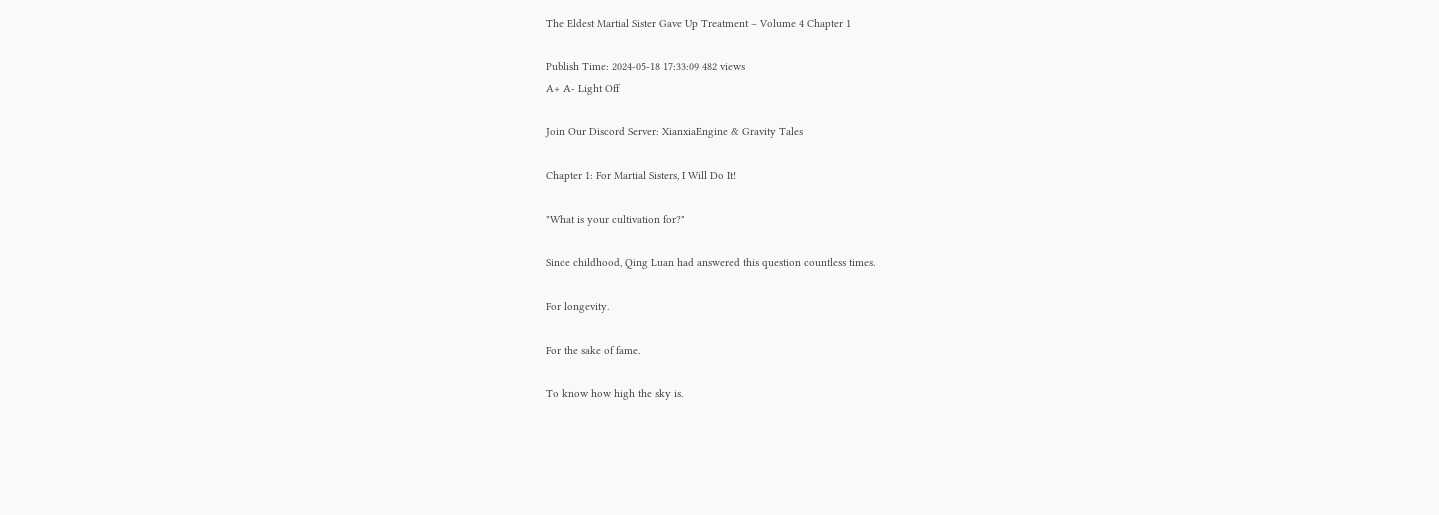The Eldest Martial Sister Gave Up Treatment – Volume 4 Chapter 1

Publish Time: 2024-05-18 17:33:09 482 views
A+ A- Light Off

Join Our Discord Server: XianxiaEngine & Gravity Tales

Chapter 1: For Martial Sisters, I Will Do It!

"What is your cultivation for?"

Since childhood, Qing Luan had answered this question countless times.

For longevity.

For the sake of fame.

To know how high the sky is.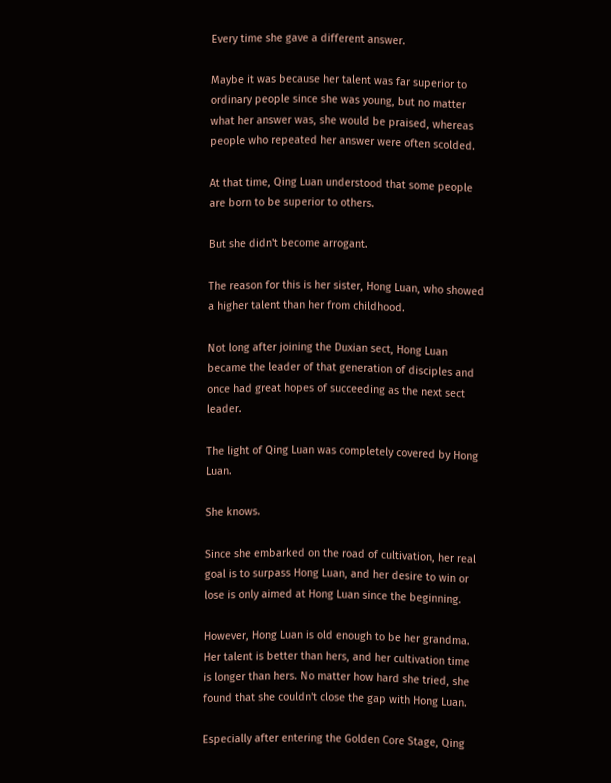Every time she gave a different answer.

Maybe it was because her talent was far superior to ordinary people since she was young, but no matter what her answer was, she would be praised, whereas people who repeated her answer were often scolded.

At that time, Qing Luan understood that some people are born to be superior to others.

But she didn't become arrogant.

The reason for this is her sister, Hong Luan, who showed a higher talent than her from childhood.

Not long after joining the Duxian sect, Hong Luan became the leader of that generation of disciples and once had great hopes of succeeding as the next sect leader.

The light of Qing Luan was completely covered by Hong Luan.

She knows.

Since she embarked on the road of cultivation, her real goal is to surpass Hong Luan, and her desire to win or lose is only aimed at Hong Luan since the beginning.

However, Hong Luan is old enough to be her grandma. Her talent is better than hers, and her cultivation time is longer than hers. No matter how hard she tried, she found that she couldn't close the gap with Hong Luan.

Especially after entering the Golden Core Stage, Qing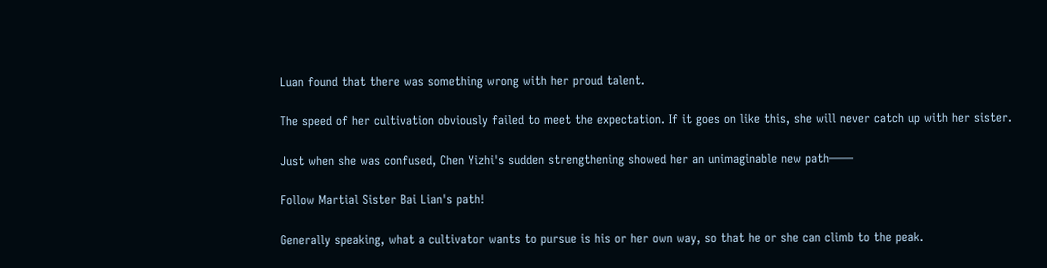Luan found that there was something wrong with her proud talent.

The speed of her cultivation obviously failed to meet the expectation. If it goes on like this, she will never catch up with her sister.

Just when she was confused, Chen Yizhi's sudden strengthening showed her an unimaginable new path——

Follow Martial Sister Bai Lian's path!

Generally speaking, what a cultivator wants to pursue is his or her own way, so that he or she can climb to the peak.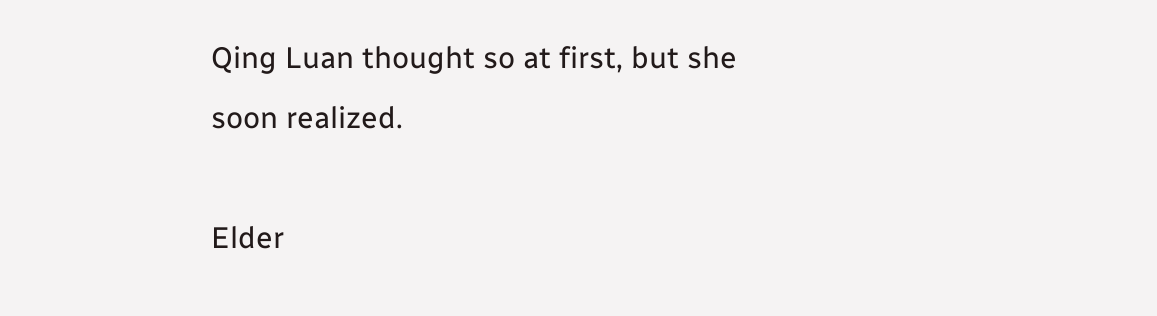Qing Luan thought so at first, but she soon realized.

Elder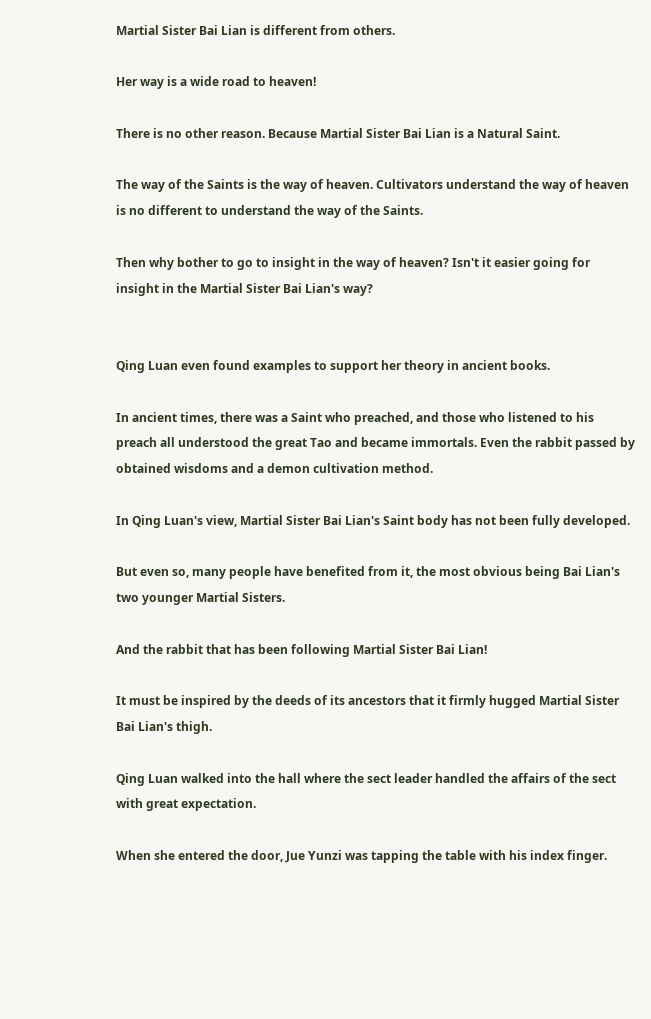Martial Sister Bai Lian is different from others.

Her way is a wide road to heaven!

There is no other reason. Because Martial Sister Bai Lian is a Natural Saint.

The way of the Saints is the way of heaven. Cultivators understand the way of heaven is no different to understand the way of the Saints.

Then why bother to go to insight in the way of heaven? Isn't it easier going for insight in the Martial Sister Bai Lian's way?


Qing Luan even found examples to support her theory in ancient books.

In ancient times, there was a Saint who preached, and those who listened to his preach all understood the great Tao and became immortals. Even the rabbit passed by obtained wisdoms and a demon cultivation method.

In Qing Luan's view, Martial Sister Bai Lian's Saint body has not been fully developed.

But even so, many people have benefited from it, the most obvious being Bai Lian's two younger Martial Sisters.

And the rabbit that has been following Martial Sister Bai Lian!

It must be inspired by the deeds of its ancestors that it firmly hugged Martial Sister Bai Lian's thigh.

Qing Luan walked into the hall where the sect leader handled the affairs of the sect with great expectation.

When she entered the door, Jue Yunzi was tapping the table with his index finger.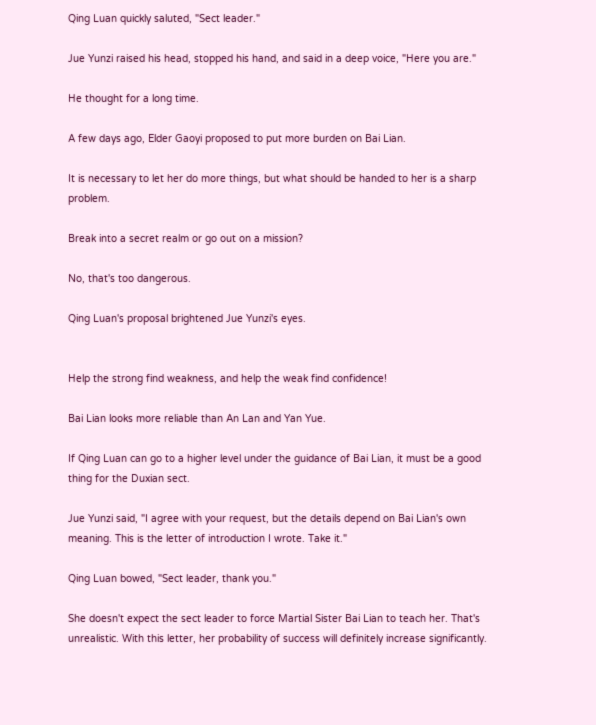Qing Luan quickly saluted, "Sect leader."

Jue Yunzi raised his head, stopped his hand, and said in a deep voice, "Here you are."

He thought for a long time.

A few days ago, Elder Gaoyi proposed to put more burden on Bai Lian.

It is necessary to let her do more things, but what should be handed to her is a sharp problem.

Break into a secret realm or go out on a mission?

No, that's too dangerous.

Qing Luan's proposal brightened Jue Yunzi's eyes.


Help the strong find weakness, and help the weak find confidence!

Bai Lian looks more reliable than An Lan and Yan Yue.

If Qing Luan can go to a higher level under the guidance of Bai Lian, it must be a good thing for the Duxian sect.

Jue Yunzi said, "I agree with your request, but the details depend on Bai Lian's own meaning. This is the letter of introduction I wrote. Take it."

Qing Luan bowed, "Sect leader, thank you."

She doesn't expect the sect leader to force Martial Sister Bai Lian to teach her. That's unrealistic. With this letter, her probability of success will definitely increase significantly.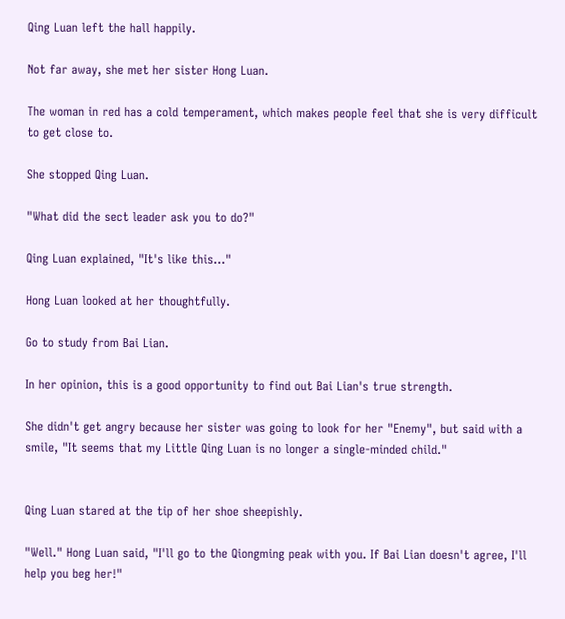Qing Luan left the hall happily.

Not far away, she met her sister Hong Luan.

The woman in red has a cold temperament, which makes people feel that she is very difficult to get close to.

She stopped Qing Luan.

"What did the sect leader ask you to do?"

Qing Luan explained, "It's like this…"

Hong Luan looked at her thoughtfully.

Go to study from Bai Lian.

In her opinion, this is a good opportunity to find out Bai Lian's true strength.

She didn't get angry because her sister was going to look for her "Enemy", but said with a smile, "It seems that my Little Qing Luan is no longer a single-minded child."


Qing Luan stared at the tip of her shoe sheepishly.

"Well." Hong Luan said, "I'll go to the Qiongming peak with you. If Bai Lian doesn't agree, I'll help you beg her!"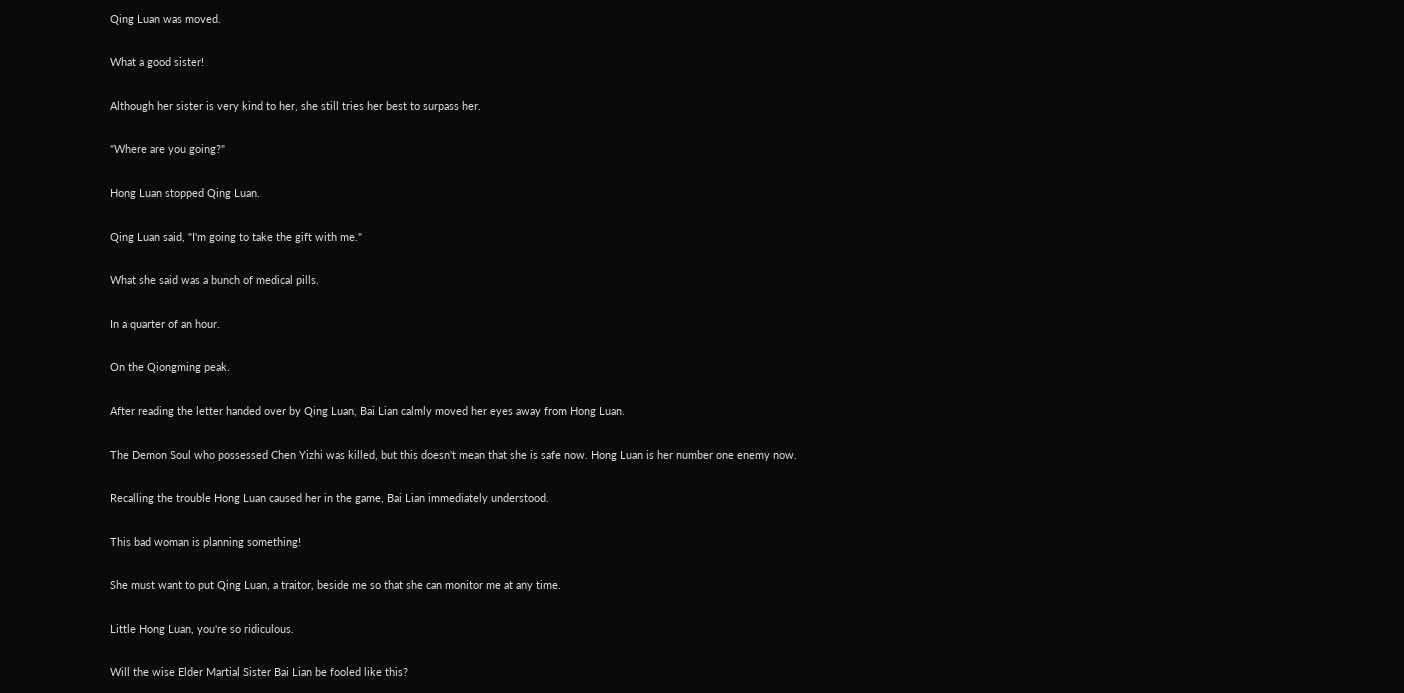Qing Luan was moved.

What a good sister!

Although her sister is very kind to her, she still tries her best to surpass her.

"Where are you going?"

Hong Luan stopped Qing Luan.

Qing Luan said, "I'm going to take the gift with me."

What she said was a bunch of medical pills.

In a quarter of an hour.

On the Qiongming peak.

After reading the letter handed over by Qing Luan, Bai Lian calmly moved her eyes away from Hong Luan.

The Demon Soul who possessed Chen Yizhi was killed, but this doesn't mean that she is safe now. Hong Luan is her number one enemy now.

Recalling the trouble Hong Luan caused her in the game, Bai Lian immediately understood.

This bad woman is planning something!

She must want to put Qing Luan, a traitor, beside me so that she can monitor me at any time.

Little Hong Luan, you're so ridiculous.

Will the wise Elder Martial Sister Bai Lian be fooled like this?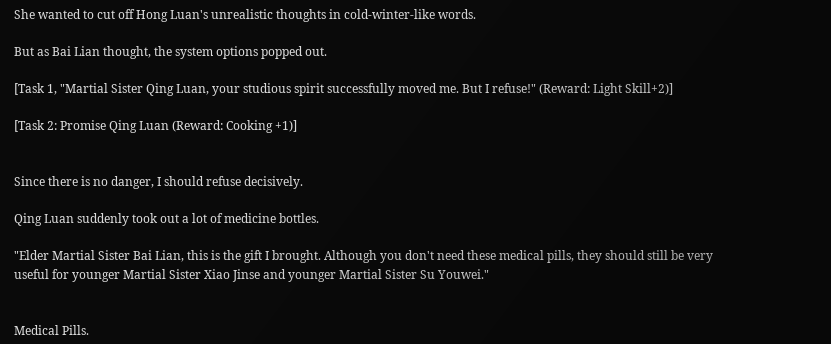She wanted to cut off Hong Luan's unrealistic thoughts in cold-winter-like words.

But as Bai Lian thought, the system options popped out.

[Task 1, "Martial Sister Qing Luan, your studious spirit successfully moved me. But I refuse!" (Reward: Light Skill+2)]

[Task 2: Promise Qing Luan (Reward: Cooking +1)]


Since there is no danger, I should refuse decisively.

Qing Luan suddenly took out a lot of medicine bottles.

"Elder Martial Sister Bai Lian, this is the gift I brought. Although you don't need these medical pills, they should still be very useful for younger Martial Sister Xiao Jinse and younger Martial Sister Su Youwei."


Medical Pills.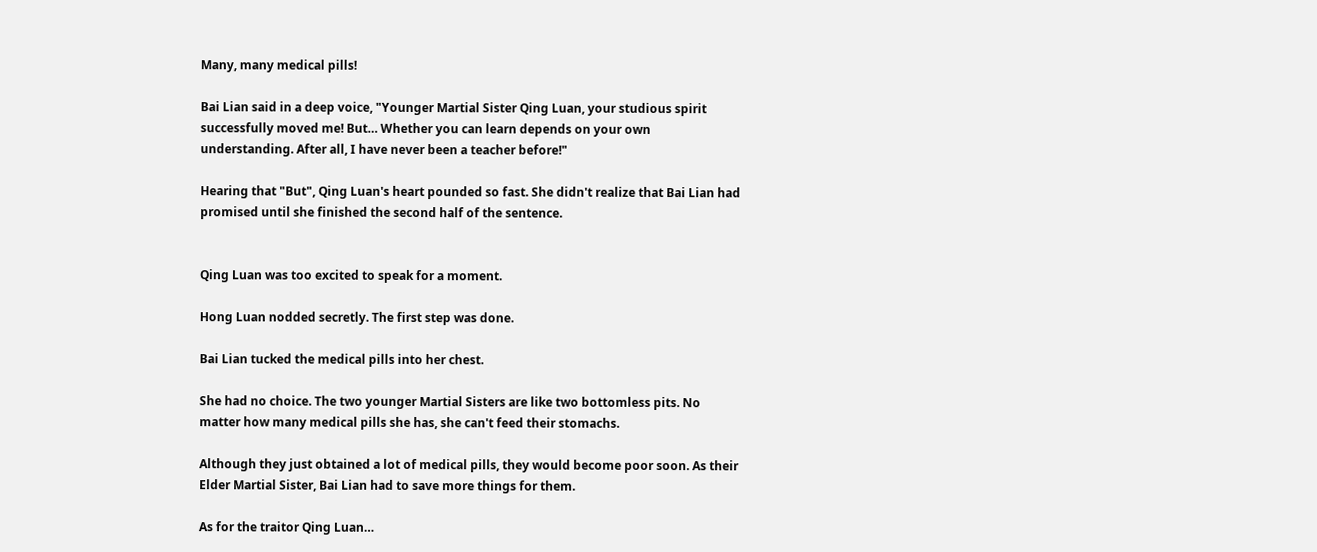Many, many medical pills!

Bai Lian said in a deep voice, "Younger Martial Sister Qing Luan, your studious spirit successfully moved me! But… Whether you can learn depends on your own understanding. After all, I have never been a teacher before!"

Hearing that "But", Qing Luan's heart pounded so fast. She didn't realize that Bai Lian had promised until she finished the second half of the sentence.


Qing Luan was too excited to speak for a moment.

Hong Luan nodded secretly. The first step was done.

Bai Lian tucked the medical pills into her chest.

She had no choice. The two younger Martial Sisters are like two bottomless pits. No matter how many medical pills she has, she can't feed their stomachs.

Although they just obtained a lot of medical pills, they would become poor soon. As their Elder Martial Sister, Bai Lian had to save more things for them.

As for the traitor Qing Luan…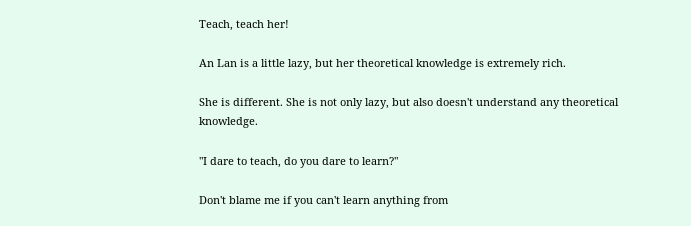Teach, teach her!

An Lan is a little lazy, but her theoretical knowledge is extremely rich.

She is different. She is not only lazy, but also doesn't understand any theoretical knowledge.

"I dare to teach, do you dare to learn?"

Don't blame me if you can't learn anything from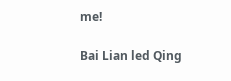me!

Bai Lian led Qing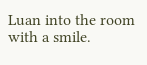Luan into the room with a smile.